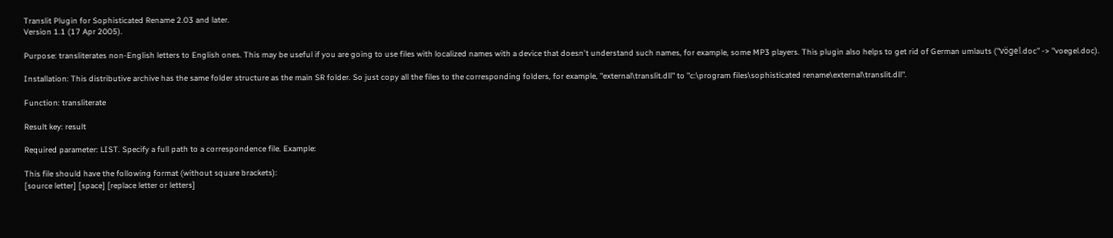Translit Plugin for Sophisticated Rename 2.03 and later.
Version 1.1 (17 Apr 2005).

Purpose: transliterates non-English letters to English ones. This may be useful if you are going to use files with localized names with a device that doesn't understand such names, for example, some MP3 players. This plugin also helps to get rid of German umlauts ("vögel.doc" -> "voegel.doc).

Installation: This distributive archive has the same folder structure as the main SR folder. So just copy all the files to the corresponding folders, for example, "external\translit.dll" to "c:\program files\sophisticated rename\external\translit.dll".

Function: transliterate

Result key: result

Required parameter: LIST. Specify a full path to a correspondence file. Example:

This file should have the following format (without square brackets):
[source letter] [space] [replace letter or letters]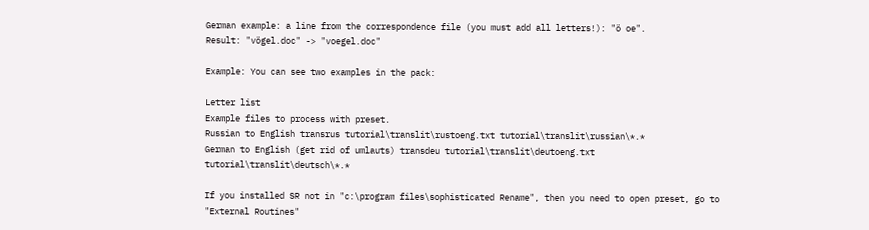German example: a line from the correspondence file (you must add all letters!): "ö oe".
Result: "vögel.doc" -> "voegel.doc"

Example: You can see two examples in the pack:

Letter list
Example files to process with preset.
Russian to English transrus tutorial\translit\rustoeng.txt tutorial\translit\russian\*.*
German to English (get rid of umlauts) transdeu tutorial\translit\deutoeng.txt tutorial\translit\deutsch\*.*

If you installed SR not in "c:\program files\sophisticated Rename", then you need to open preset, go to "External Routines"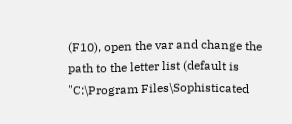(F10), open the var and change the path to the letter list (default is "C:\Program Files\Sophisticated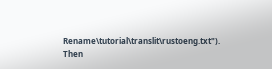Rename\tutorial\translit\rustoeng.txt"). Then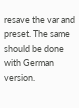resave the var and preset. The same should be done with German version.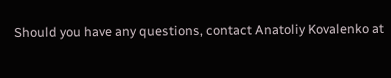Should you have any questions, contact Anatoliy Kovalenko at